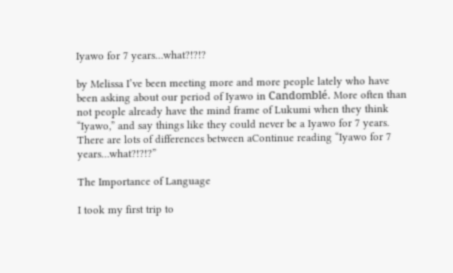Iyawo for 7 years…what?!?!?

by Melissa I’ve been meeting more and more people lately who have been asking about our period of Iyawo in Candomblé. More often than not people already have the mind frame of Lukumi when they think “Iyawo,” and say things like they could never be a Iyawo for 7 years. There are lots of differences between aContinue reading “Iyawo for 7 years…what?!?!?”

The Importance of Language

I took my first trip to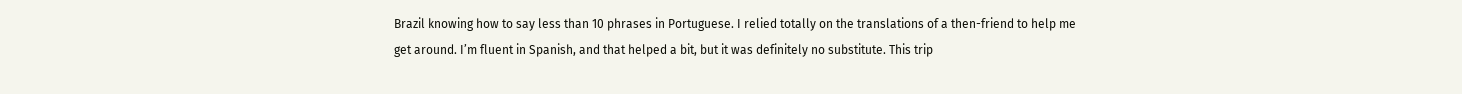Brazil knowing how to say less than 10 phrases in Portuguese. I relied totally on the translations of a then-friend to help me get around. I’m fluent in Spanish, and that helped a bit, but it was definitely no substitute. This trip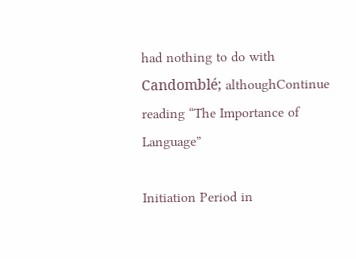had nothing to do with Candomblé; althoughContinue reading “The Importance of Language”

Initiation Period in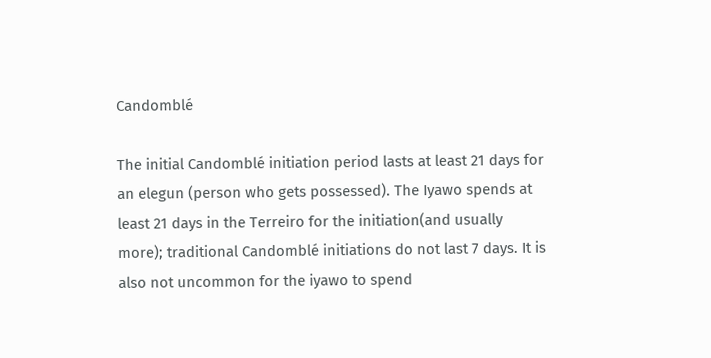Candomblé

The initial Candomblé initiation period lasts at least 21 days for an elegun (person who gets possessed). The Iyawo spends at least 21 days in the Terreiro for the initiation(and usually more); traditional Candomblé initiations do not last 7 days. It is also not uncommon for the iyawo to spend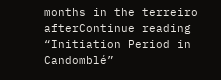months in the terreiro afterContinue reading “Initiation Period in Candomblé”